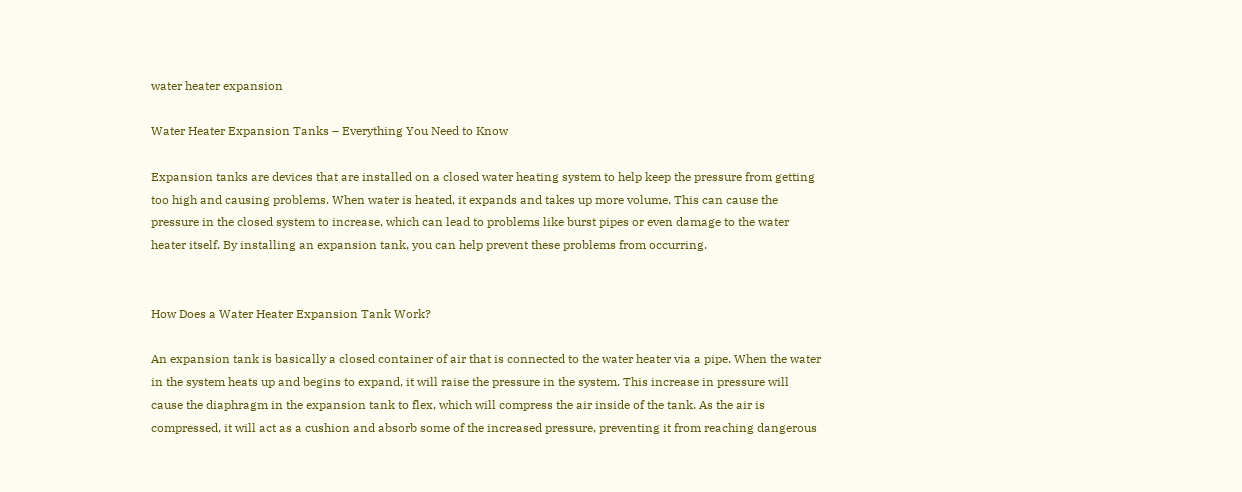water heater expansion

Water Heater Expansion Tanks – Everything You Need to Know

Expansion tanks are devices that are installed on a closed water heating system to help keep the pressure from getting too high and causing problems. When water is heated, it expands and takes up more volume. This can cause the pressure in the closed system to increase, which can lead to problems like burst pipes or even damage to the water heater itself. By installing an expansion tank, you can help prevent these problems from occurring.


How Does a Water Heater Expansion Tank Work?

An expansion tank is basically a closed container of air that is connected to the water heater via a pipe. When the water in the system heats up and begins to expand, it will raise the pressure in the system. This increase in pressure will cause the diaphragm in the expansion tank to flex, which will compress the air inside of the tank. As the air is compressed, it will act as a cushion and absorb some of the increased pressure, preventing it from reaching dangerous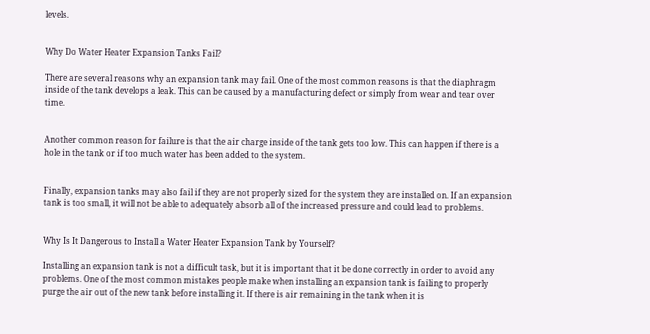levels.


Why Do Water Heater Expansion Tanks Fail?

There are several reasons why an expansion tank may fail. One of the most common reasons is that the diaphragm inside of the tank develops a leak. This can be caused by a manufacturing defect or simply from wear and tear over time.


Another common reason for failure is that the air charge inside of the tank gets too low. This can happen if there is a hole in the tank or if too much water has been added to the system.


Finally, expansion tanks may also fail if they are not properly sized for the system they are installed on. If an expansion tank is too small, it will not be able to adequately absorb all of the increased pressure and could lead to problems.


Why Is It Dangerous to Install a Water Heater Expansion Tank by Yourself?

Installing an expansion tank is not a difficult task, but it is important that it be done correctly in order to avoid any problems. One of the most common mistakes people make when installing an expansion tank is failing to properly purge the air out of the new tank before installing it. If there is air remaining in the tank when it is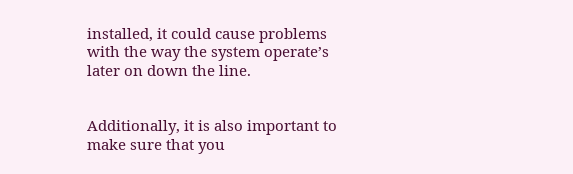installed, it could cause problems with the way the system operate’s later on down the line.


Additionally, it is also important to make sure that you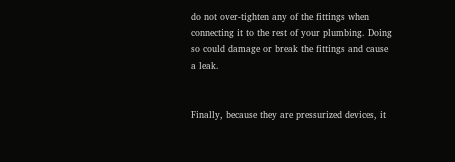do not over-tighten any of the fittings when connecting it to the rest of your plumbing. Doing so could damage or break the fittings and cause a leak.


Finally, because they are pressurized devices, it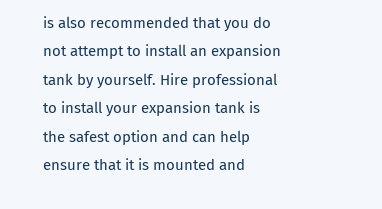is also recommended that you do not attempt to install an expansion tank by yourself. Hire professional to install your expansion tank is the safest option and can help ensure that it is mounted and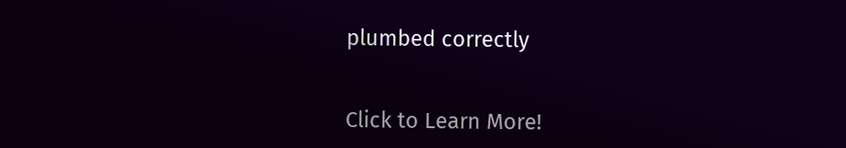plumbed correctly


Click to Learn More!